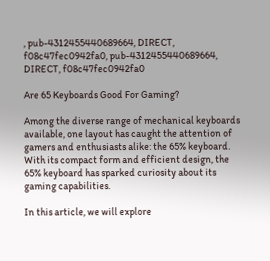, pub-4312455440689664, DIRECT, f08c47fec0942fa0, pub-4312455440689664, DIRECT, f08c47fec0942fa0

Are 65 Keyboards Good For Gaming?

Among the diverse range of mechanical keyboards available, one layout has caught the attention of gamers and enthusiasts alike: the 65% keyboard. With its compact form and efficient design, the 65% keyboard has sparked curiosity about its gaming capabilities.

In this article, we will explore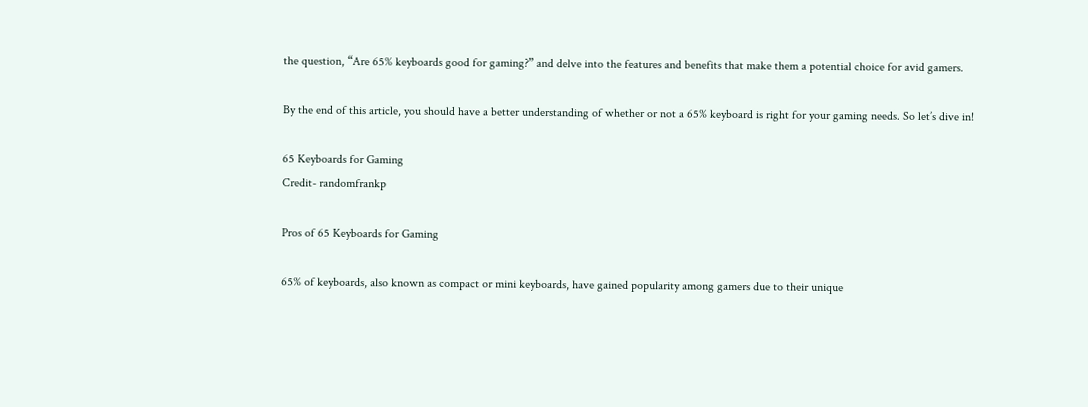the question, “Are 65% keyboards good for gaming?” and delve into the features and benefits that make them a potential choice for avid gamers.

By the end of this article, you should have a better understanding of whether or not a 65% keyboard is right for your gaming needs. So let’s dive in!

65 Keyboards for Gaming
Credit- randomfrankp

Pros of 65 Keyboards for Gaming

65% of keyboards, also known as compact or mini keyboards, have gained popularity among gamers due to their unique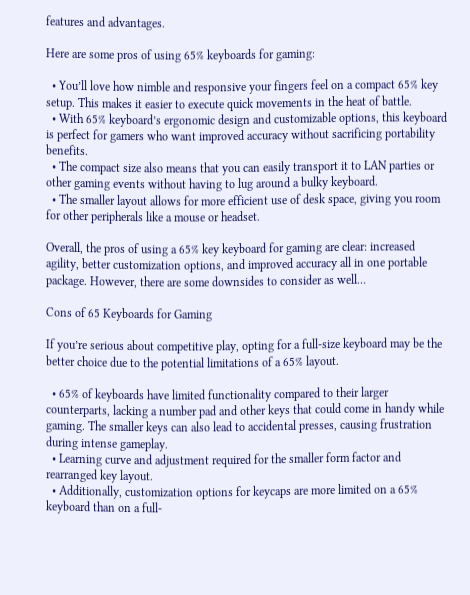features and advantages.

Here are some pros of using 65% keyboards for gaming:

  • You’ll love how nimble and responsive your fingers feel on a compact 65% key setup. This makes it easier to execute quick movements in the heat of battle.
  • With 65% keyboard’s ergonomic design and customizable options, this keyboard is perfect for gamers who want improved accuracy without sacrificing portability benefits.
  • The compact size also means that you can easily transport it to LAN parties or other gaming events without having to lug around a bulky keyboard.
  • The smaller layout allows for more efficient use of desk space, giving you room for other peripherals like a mouse or headset.

Overall, the pros of using a 65% key keyboard for gaming are clear: increased agility, better customization options, and improved accuracy all in one portable package. However, there are some downsides to consider as well…

Cons of 65 Keyboards for Gaming

If you’re serious about competitive play, opting for a full-size keyboard may be the better choice due to the potential limitations of a 65% layout.

  • 65% of keyboards have limited functionality compared to their larger counterparts, lacking a number pad and other keys that could come in handy while gaming. The smaller keys can also lead to accidental presses, causing frustration during intense gameplay.
  • Learning curve and adjustment required for the smaller form factor and rearranged key layout.
  • Additionally, customization options for keycaps are more limited on a 65% keyboard than on a full-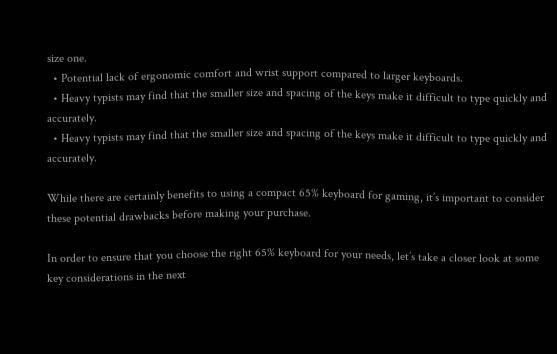size one.
  • Potential lack of ergonomic comfort and wrist support compared to larger keyboards.
  • Heavy typists may find that the smaller size and spacing of the keys make it difficult to type quickly and accurately.
  • Heavy typists may find that the smaller size and spacing of the keys make it difficult to type quickly and accurately.

While there are certainly benefits to using a compact 65% keyboard for gaming, it’s important to consider these potential drawbacks before making your purchase.

In order to ensure that you choose the right 65% keyboard for your needs, let’s take a closer look at some key considerations in the next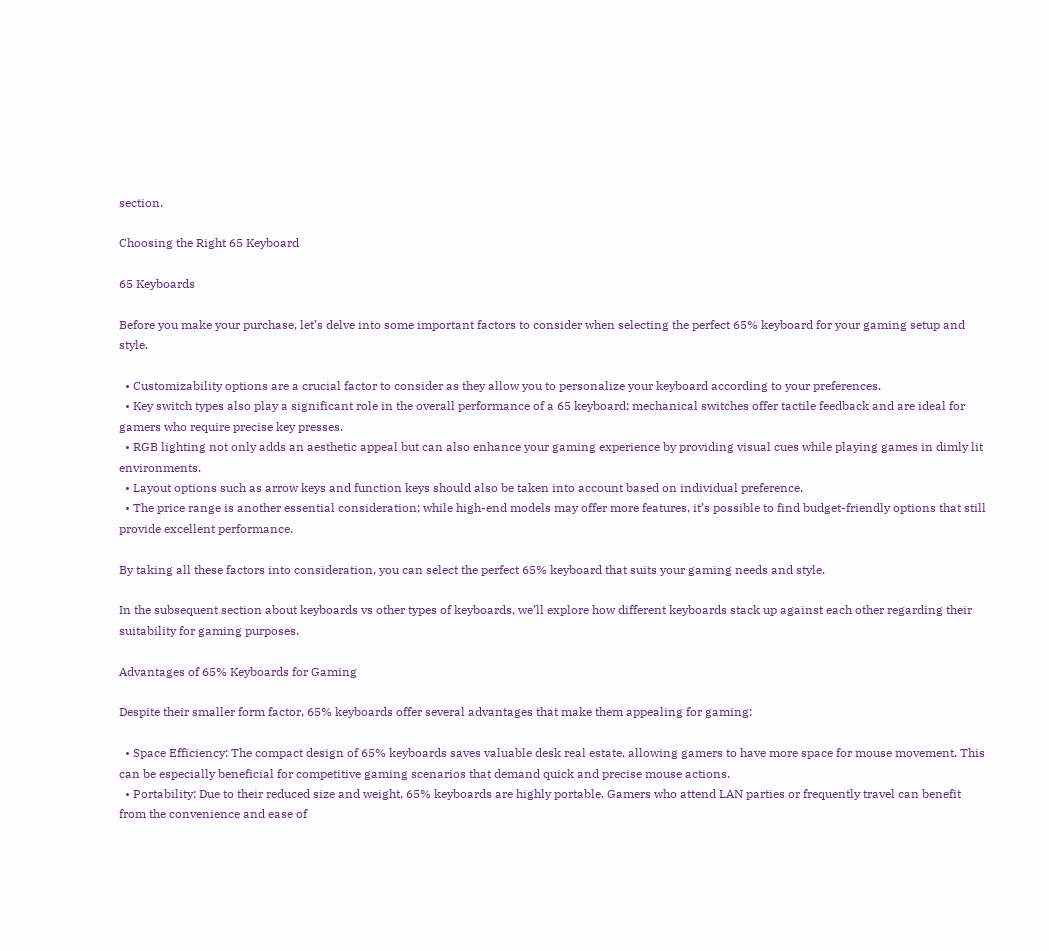section.

Choosing the Right 65 Keyboard

65 Keyboards

Before you make your purchase, let’s delve into some important factors to consider when selecting the perfect 65% keyboard for your gaming setup and style.

  • Customizability options are a crucial factor to consider as they allow you to personalize your keyboard according to your preferences.
  • Key switch types also play a significant role in the overall performance of a 65 keyboard; mechanical switches offer tactile feedback and are ideal for gamers who require precise key presses.
  • RGB lighting not only adds an aesthetic appeal but can also enhance your gaming experience by providing visual cues while playing games in dimly lit environments.
  • Layout options such as arrow keys and function keys should also be taken into account based on individual preference.
  • The price range is another essential consideration; while high-end models may offer more features, it’s possible to find budget-friendly options that still provide excellent performance.

By taking all these factors into consideration, you can select the perfect 65% keyboard that suits your gaming needs and style.

In the subsequent section about keyboards vs other types of keyboards, we’ll explore how different keyboards stack up against each other regarding their suitability for gaming purposes.

Advantages of 65% Keyboards for Gaming

Despite their smaller form factor, 65% keyboards offer several advantages that make them appealing for gaming:

  • Space Efficiency: The compact design of 65% keyboards saves valuable desk real estate, allowing gamers to have more space for mouse movement. This can be especially beneficial for competitive gaming scenarios that demand quick and precise mouse actions.
  • Portability: Due to their reduced size and weight, 65% keyboards are highly portable. Gamers who attend LAN parties or frequently travel can benefit from the convenience and ease of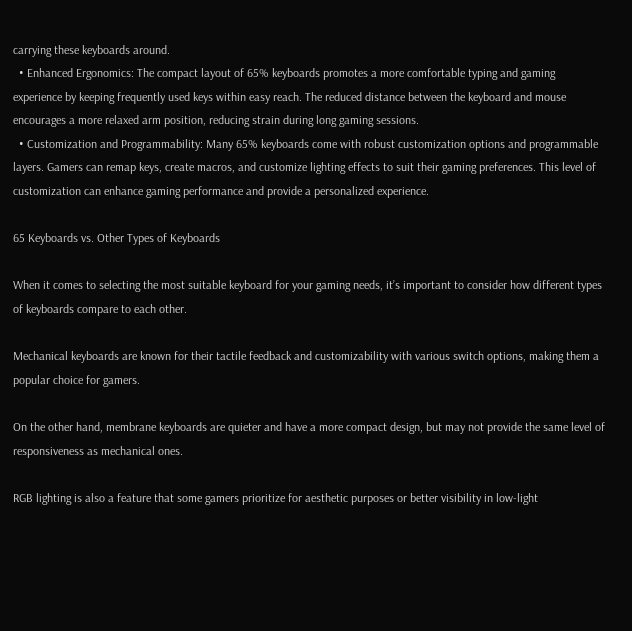carrying these keyboards around.
  • Enhanced Ergonomics: The compact layout of 65% keyboards promotes a more comfortable typing and gaming experience by keeping frequently used keys within easy reach. The reduced distance between the keyboard and mouse encourages a more relaxed arm position, reducing strain during long gaming sessions.
  • Customization and Programmability: Many 65% keyboards come with robust customization options and programmable layers. Gamers can remap keys, create macros, and customize lighting effects to suit their gaming preferences. This level of customization can enhance gaming performance and provide a personalized experience.

65 Keyboards vs. Other Types of Keyboards

When it comes to selecting the most suitable keyboard for your gaming needs, it’s important to consider how different types of keyboards compare to each other.

Mechanical keyboards are known for their tactile feedback and customizability with various switch options, making them a popular choice for gamers.

On the other hand, membrane keyboards are quieter and have a more compact design, but may not provide the same level of responsiveness as mechanical ones.

RGB lighting is also a feature that some gamers prioritize for aesthetic purposes or better visibility in low-light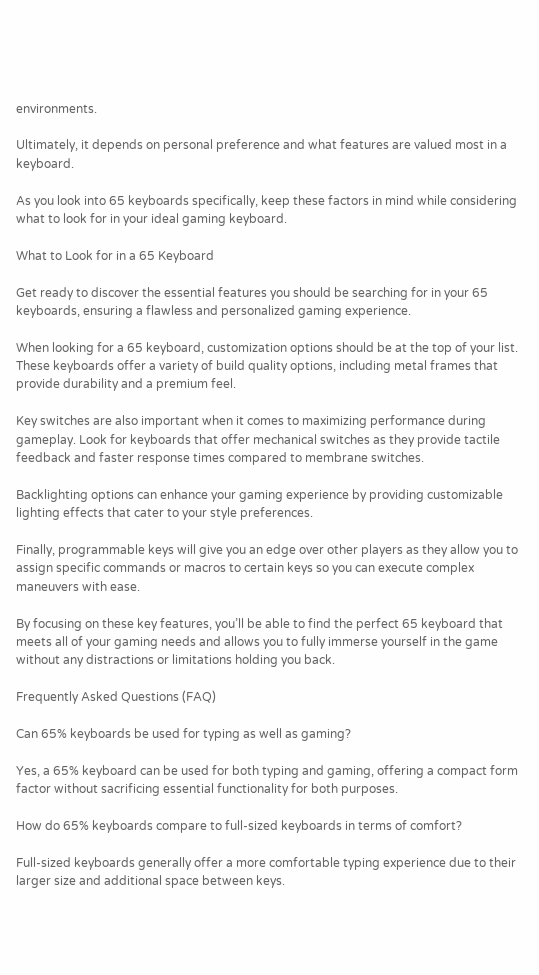environments.

Ultimately, it depends on personal preference and what features are valued most in a keyboard.

As you look into 65 keyboards specifically, keep these factors in mind while considering what to look for in your ideal gaming keyboard.

What to Look for in a 65 Keyboard

Get ready to discover the essential features you should be searching for in your 65 keyboards, ensuring a flawless and personalized gaming experience.

When looking for a 65 keyboard, customization options should be at the top of your list. These keyboards offer a variety of build quality options, including metal frames that provide durability and a premium feel.

Key switches are also important when it comes to maximizing performance during gameplay. Look for keyboards that offer mechanical switches as they provide tactile feedback and faster response times compared to membrane switches.

Backlighting options can enhance your gaming experience by providing customizable lighting effects that cater to your style preferences.

Finally, programmable keys will give you an edge over other players as they allow you to assign specific commands or macros to certain keys so you can execute complex maneuvers with ease.

By focusing on these key features, you’ll be able to find the perfect 65 keyboard that meets all of your gaming needs and allows you to fully immerse yourself in the game without any distractions or limitations holding you back.

Frequently Asked Questions (FAQ)

Can 65% keyboards be used for typing as well as gaming?

Yes, a 65% keyboard can be used for both typing and gaming, offering a compact form factor without sacrificing essential functionality for both purposes.

How do 65% keyboards compare to full-sized keyboards in terms of comfort?

Full-sized keyboards generally offer a more comfortable typing experience due to their larger size and additional space between keys.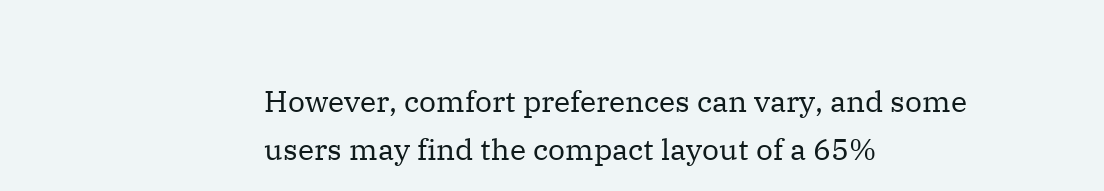However, comfort preferences can vary, and some users may find the compact layout of a 65%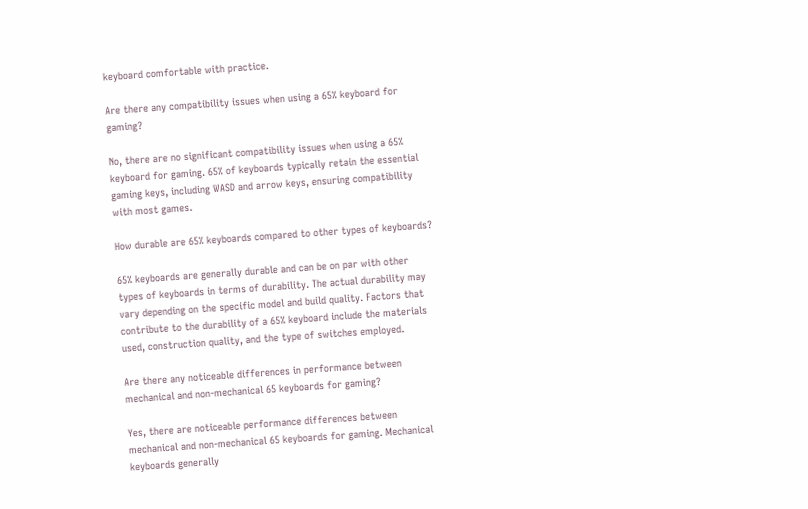keyboard comfortable with practice.

Are there any compatibility issues when using a 65% keyboard for gaming?

No, there are no significant compatibility issues when using a 65% keyboard for gaming. 65% of keyboards typically retain the essential gaming keys, including WASD and arrow keys, ensuring compatibility with most games.

How durable are 65% keyboards compared to other types of keyboards?

65% keyboards are generally durable and can be on par with other types of keyboards in terms of durability. The actual durability may vary depending on the specific model and build quality. Factors that contribute to the durability of a 65% keyboard include the materials used, construction quality, and the type of switches employed.

Are there any noticeable differences in performance between mechanical and non-mechanical 65 keyboards for gaming?

Yes, there are noticeable performance differences between mechanical and non-mechanical 65 keyboards for gaming. Mechanical keyboards generally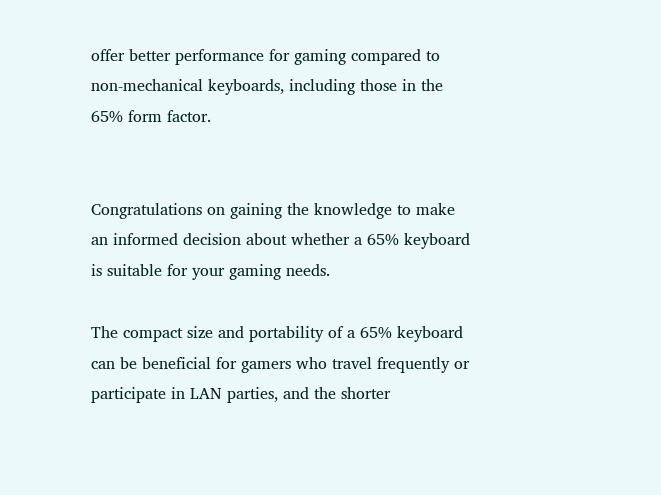offer better performance for gaming compared to non-mechanical keyboards, including those in the 65% form factor.


Congratulations on gaining the knowledge to make an informed decision about whether a 65% keyboard is suitable for your gaming needs.

The compact size and portability of a 65% keyboard can be beneficial for gamers who travel frequently or participate in LAN parties, and the shorter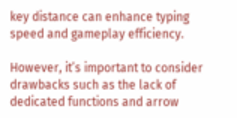key distance can enhance typing speed and gameplay efficiency.

However, it’s important to consider drawbacks such as the lack of dedicated functions and arrow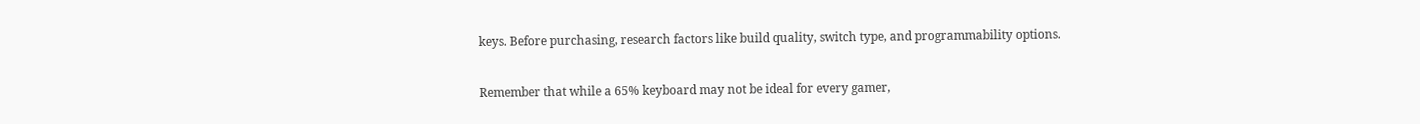keys. Before purchasing, research factors like build quality, switch type, and programmability options.

Remember that while a 65% keyboard may not be ideal for every gamer,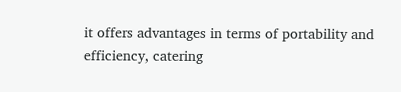it offers advantages in terms of portability and efficiency, catering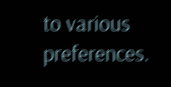to various preferences.